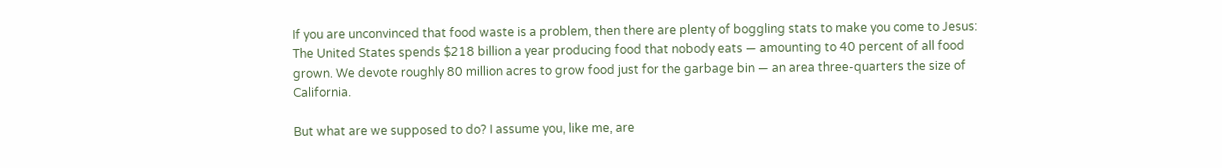If you are unconvinced that food waste is a problem, then there are plenty of boggling stats to make you come to Jesus: The United States spends $218 billion a year producing food that nobody eats — amounting to 40 percent of all food grown. We devote roughly 80 million acres to grow food just for the garbage bin — an area three-quarters the size of California.

But what are we supposed to do? I assume you, like me, are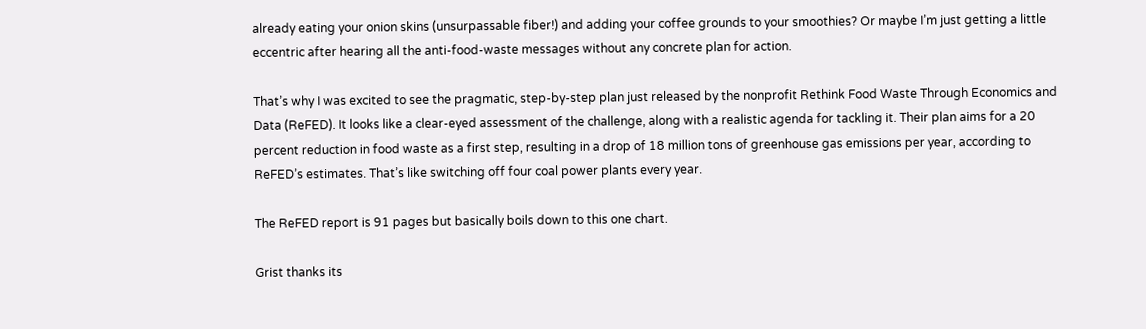already eating your onion skins (unsurpassable fiber!) and adding your coffee grounds to your smoothies? Or maybe I’m just getting a little eccentric after hearing all the anti-food-waste messages without any concrete plan for action.

That’s why I was excited to see the pragmatic, step-by-step plan just released by the nonprofit Rethink Food Waste Through Economics and Data (ReFED). It looks like a clear-eyed assessment of the challenge, along with a realistic agenda for tackling it. Their plan aims for a 20 percent reduction in food waste as a first step, resulting in a drop of 18 million tons of greenhouse gas emissions per year, according to ReFED’s estimates. That’s like switching off four coal power plants every year.

The ReFED report is 91 pages but basically boils down to this one chart.

Grist thanks its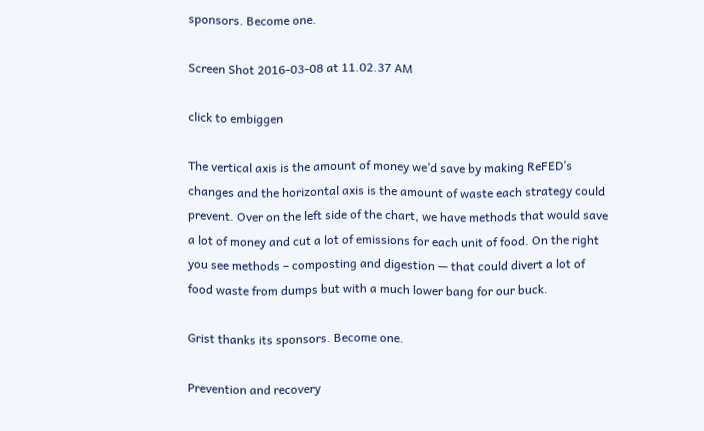sponsors. Become one.

Screen Shot 2016-03-08 at 11.02.37 AM

click to embiggen

The vertical axis is the amount of money we’d save by making ReFED’s changes and the horizontal axis is the amount of waste each strategy could prevent. Over on the left side of the chart, we have methods that would save a lot of money and cut a lot of emissions for each unit of food. On the right you see methods – composting and digestion — that could divert a lot of food waste from dumps but with a much lower bang for our buck.

Grist thanks its sponsors. Become one.

Prevention and recovery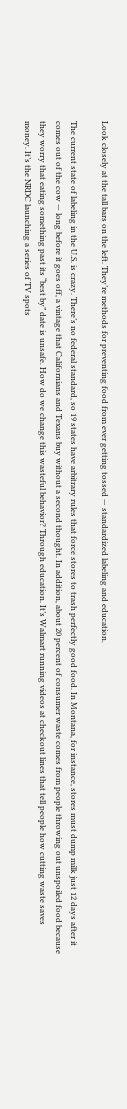Look closely at the tall bars on the left. They’re methods for preventing food from ever getting tossed — standardized labeling and education.

The current state of labeling in the U.S. is crazy. There’s no federal standard, so 19 states have arbitrary rules that force stores to trash perfectly good food. In Montana, for instance, stores must dump milk just 12 days after it comes out of the cow — long before it goes off, a vintage that Californians and Texans buy without a second thought. In addition, about 20 percent of consumer waste comes from people throwing out unspoiled food because they worry that eating something past its “best by” date is unsafe. How do we change this wasteful behavior? Through education. It’s Walmart running videos at checkout lines that tell people how cutting waste saves money. It’s the NRDC launching a series of TV spots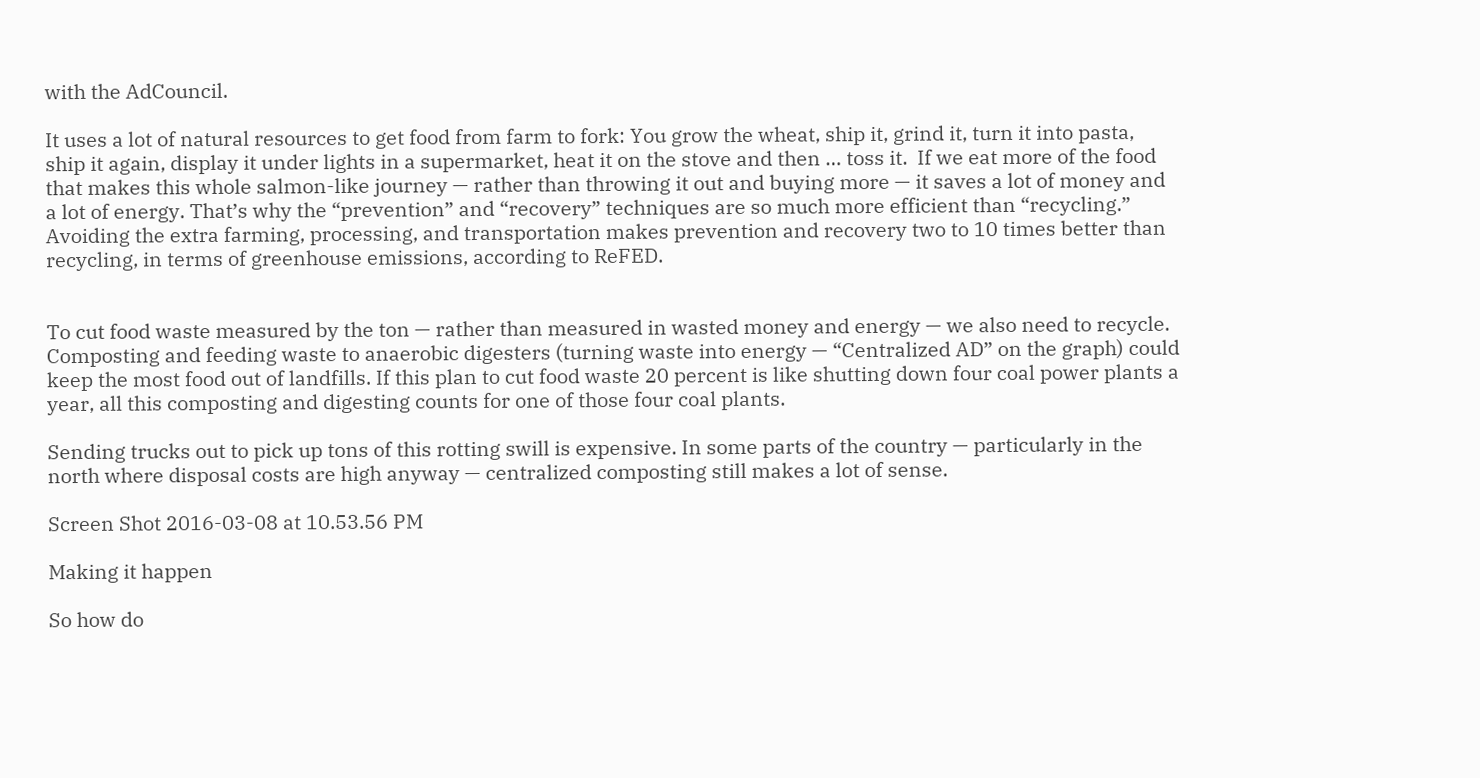with the AdCouncil.

It uses a lot of natural resources to get food from farm to fork: You grow the wheat, ship it, grind it, turn it into pasta, ship it again, display it under lights in a supermarket, heat it on the stove and then … toss it.  If we eat more of the food that makes this whole salmon-like journey — rather than throwing it out and buying more — it saves a lot of money and a lot of energy. That’s why the “prevention” and “recovery” techniques are so much more efficient than “recycling.” Avoiding the extra farming, processing, and transportation makes prevention and recovery two to 10 times better than recycling, in terms of greenhouse emissions, according to ReFED.


To cut food waste measured by the ton — rather than measured in wasted money and energy — we also need to recycle. Composting and feeding waste to anaerobic digesters (turning waste into energy — “Centralized AD” on the graph) could keep the most food out of landfills. If this plan to cut food waste 20 percent is like shutting down four coal power plants a year, all this composting and digesting counts for one of those four coal plants.

Sending trucks out to pick up tons of this rotting swill is expensive. In some parts of the country — particularly in the north where disposal costs are high anyway — centralized composting still makes a lot of sense.

Screen Shot 2016-03-08 at 10.53.56 PM

Making it happen

So how do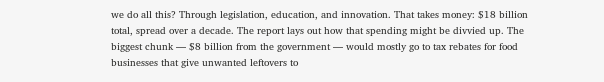we do all this? Through legislation, education, and innovation. That takes money: $18 billion total, spread over a decade. The report lays out how that spending might be divvied up. The biggest chunk — $8 billion from the government — would mostly go to tax rebates for food businesses that give unwanted leftovers to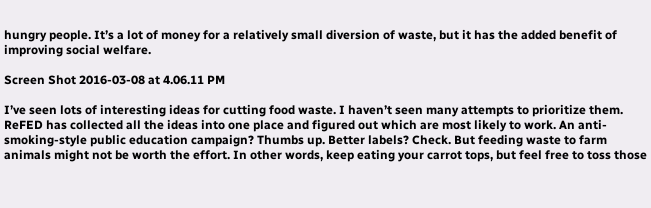hungry people. It’s a lot of money for a relatively small diversion of waste, but it has the added benefit of improving social welfare.

Screen Shot 2016-03-08 at 4.06.11 PM

I’ve seen lots of interesting ideas for cutting food waste. I haven’t seen many attempts to prioritize them. ReFED has collected all the ideas into one place and figured out which are most likely to work. An anti-smoking-style public education campaign? Thumbs up. Better labels? Check. But feeding waste to farm animals might not be worth the effort. In other words, keep eating your carrot tops, but feel free to toss those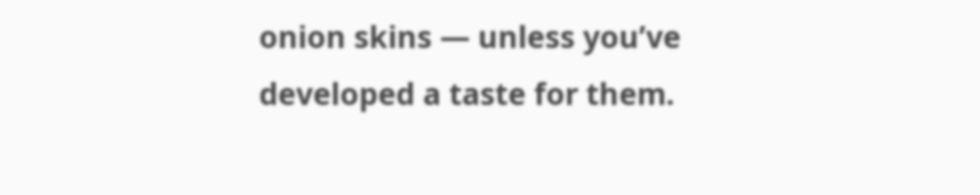onion skins — unless you’ve developed a taste for them.